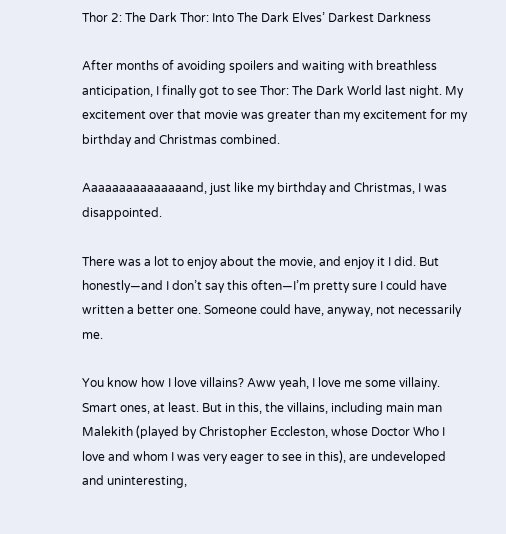Thor 2: The Dark Thor: Into The Dark Elves’ Darkest Darkness

After months of avoiding spoilers and waiting with breathless anticipation, I finally got to see Thor: The Dark World last night. My excitement over that movie was greater than my excitement for my birthday and Christmas combined.

Aaaaaaaaaaaaaaand, just like my birthday and Christmas, I was disappointed.

There was a lot to enjoy about the movie, and enjoy it I did. But honestly—and I don’t say this often—I’m pretty sure I could have written a better one. Someone could have, anyway, not necessarily me.

You know how I love villains? Aww yeah, I love me some villainy. Smart ones, at least. But in this, the villains, including main man Malekith (played by Christopher Eccleston, whose Doctor Who I love and whom I was very eager to see in this), are undeveloped and uninteresting,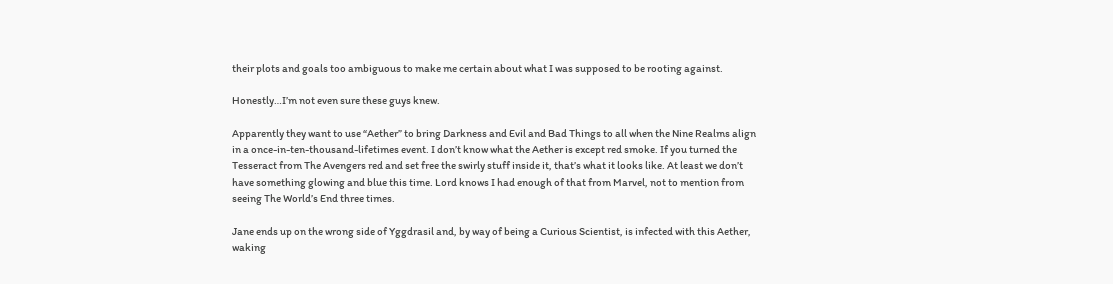their plots and goals too ambiguous to make me certain about what I was supposed to be rooting against.

Honestly…I’m not even sure these guys knew.

Apparently they want to use “Aether” to bring Darkness and Evil and Bad Things to all when the Nine Realms align in a once-in-ten-thousand-lifetimes event. I don’t know what the Aether is except red smoke. If you turned the Tesseract from The Avengers red and set free the swirly stuff inside it, that’s what it looks like. At least we don’t have something glowing and blue this time. Lord knows I had enough of that from Marvel, not to mention from seeing The World’s End three times.

Jane ends up on the wrong side of Yggdrasil and, by way of being a Curious Scientist, is infected with this Aether, waking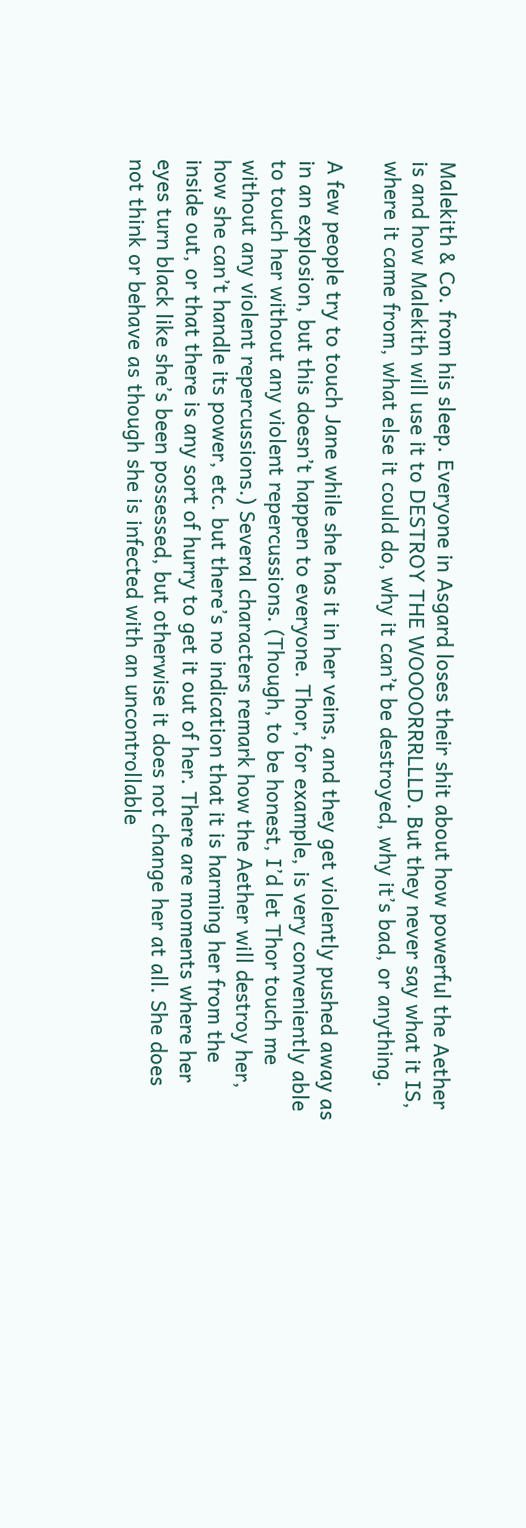Malekith & Co. from his sleep. Everyone in Asgard loses their shit about how powerful the Aether is and how Malekith will use it to DESTROY THE WOOOORRRLLLD. But they never say what it IS, where it came from, what else it could do, why it can’t be destroyed, why it’s bad, or anything.

A few people try to touch Jane while she has it in her veins, and they get violently pushed away as in an explosion, but this doesn’t happen to everyone. Thor, for example, is very conveniently able to touch her without any violent repercussions. (Though, to be honest, I’d let Thor touch me without any violent repercussions.) Several characters remark how the Aether will destroy her, how she can’t handle its power, etc. but there’s no indication that it is harming her from the inside out, or that there is any sort of hurry to get it out of her. There are moments where her eyes turn black like she’s been possessed, but otherwise it does not change her at all. She does not think or behave as though she is infected with an uncontrollable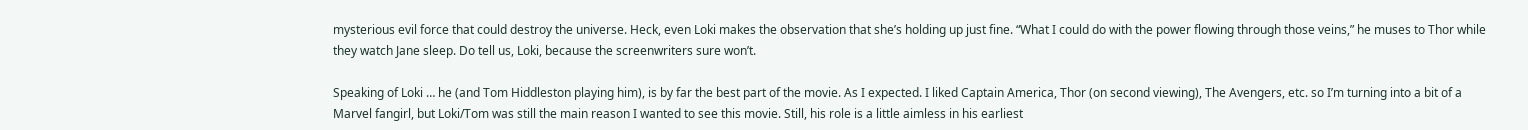mysterious evil force that could destroy the universe. Heck, even Loki makes the observation that she’s holding up just fine. “What I could do with the power flowing through those veins,” he muses to Thor while they watch Jane sleep. Do tell us, Loki, because the screenwriters sure won’t.

Speaking of Loki … he (and Tom Hiddleston playing him), is by far the best part of the movie. As I expected. I liked Captain America, Thor (on second viewing), The Avengers, etc. so I’m turning into a bit of a Marvel fangirl, but Loki/Tom was still the main reason I wanted to see this movie. Still, his role is a little aimless in his earliest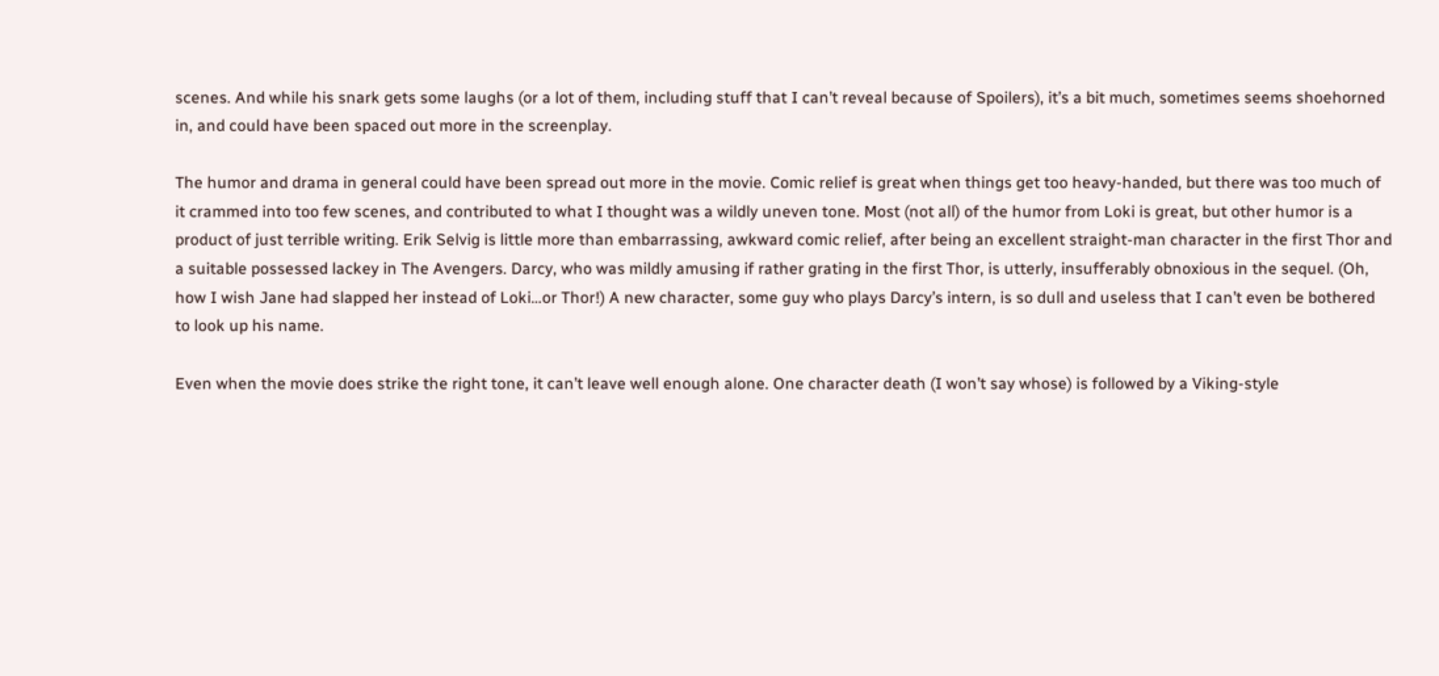scenes. And while his snark gets some laughs (or a lot of them, including stuff that I can’t reveal because of Spoilers), it’s a bit much, sometimes seems shoehorned in, and could have been spaced out more in the screenplay.

The humor and drama in general could have been spread out more in the movie. Comic relief is great when things get too heavy-handed, but there was too much of it crammed into too few scenes, and contributed to what I thought was a wildly uneven tone. Most (not all) of the humor from Loki is great, but other humor is a product of just terrible writing. Erik Selvig is little more than embarrassing, awkward comic relief, after being an excellent straight-man character in the first Thor and a suitable possessed lackey in The Avengers. Darcy, who was mildly amusing if rather grating in the first Thor, is utterly, insufferably obnoxious in the sequel. (Oh, how I wish Jane had slapped her instead of Loki…or Thor!) A new character, some guy who plays Darcy’s intern, is so dull and useless that I can’t even be bothered to look up his name.

Even when the movie does strike the right tone, it can’t leave well enough alone. One character death (I won’t say whose) is followed by a Viking-style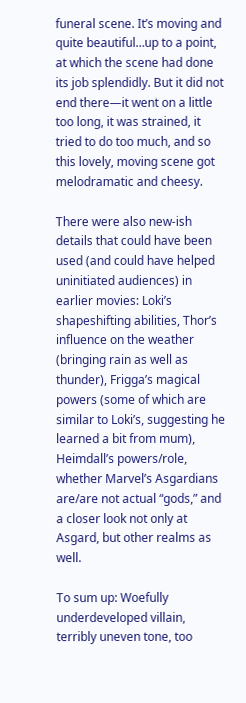funeral scene. It’s moving and quite beautiful…up to a point, at which the scene had done its job splendidly. But it did not end there—it went on a little too long, it was strained, it tried to do too much, and so this lovely, moving scene got melodramatic and cheesy.

There were also new-ish details that could have been used (and could have helped uninitiated audiences) in earlier movies: Loki’s shapeshifting abilities, Thor’s influence on the weather (bringing rain as well as thunder), Frigga’s magical powers (some of which are similar to Loki’s, suggesting he learned a bit from mum), Heimdall’s powers/role, whether Marvel’s Asgardians are/are not actual “gods,” and a closer look not only at Asgard, but other realms as well.

To sum up: Woefully underdeveloped villain, terribly uneven tone, too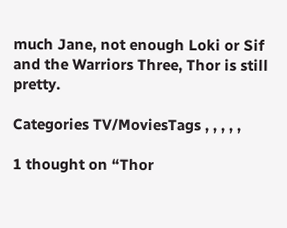much Jane, not enough Loki or Sif and the Warriors Three, Thor is still pretty.

Categories TV/MoviesTags , , , , ,

1 thought on “Thor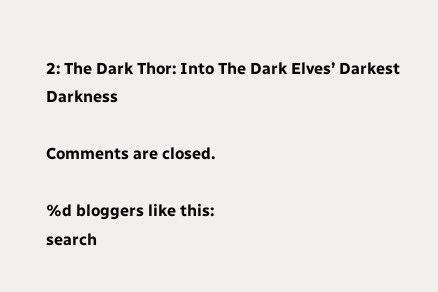2: The Dark Thor: Into The Dark Elves’ Darkest Darkness

Comments are closed.

%d bloggers like this:
search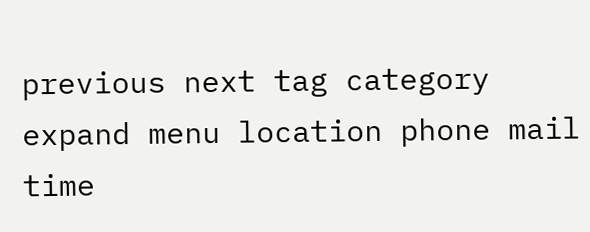previous next tag category expand menu location phone mail time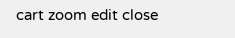cart zoom edit close